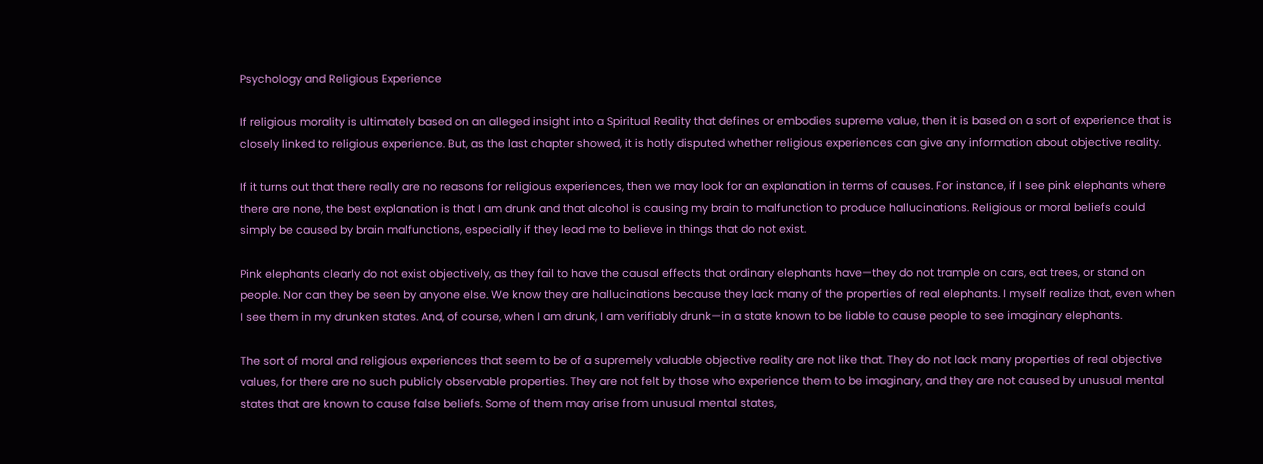Psychology and Religious Experience

If religious morality is ultimately based on an alleged insight into a Spiritual Reality that defines or embodies supreme value, then it is based on a sort of experience that is closely linked to religious experience. But, as the last chapter showed, it is hotly disputed whether religious experiences can give any information about objective reality.

If it turns out that there really are no reasons for religious experiences, then we may look for an explanation in terms of causes. For instance, if I see pink elephants where there are none, the best explanation is that I am drunk and that alcohol is causing my brain to malfunction to produce hallucinations. Religious or moral beliefs could simply be caused by brain malfunctions, especially if they lead me to believe in things that do not exist.

Pink elephants clearly do not exist objectively, as they fail to have the causal effects that ordinary elephants have—they do not trample on cars, eat trees, or stand on people. Nor can they be seen by anyone else. We know they are hallucinations because they lack many of the properties of real elephants. I myself realize that, even when I see them in my drunken states. And, of course, when I am drunk, I am verifiably drunk—in a state known to be liable to cause people to see imaginary elephants.

The sort of moral and religious experiences that seem to be of a supremely valuable objective reality are not like that. They do not lack many properties of real objective values, for there are no such publicly observable properties. They are not felt by those who experience them to be imaginary, and they are not caused by unusual mental states that are known to cause false beliefs. Some of them may arise from unusual mental states,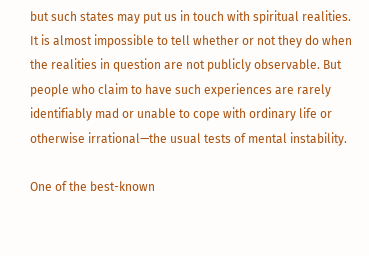but such states may put us in touch with spiritual realities. It is almost impossible to tell whether or not they do when the realities in question are not publicly observable. But people who claim to have such experiences are rarely identifiably mad or unable to cope with ordinary life or otherwise irrational—the usual tests of mental instability.

One of the best-known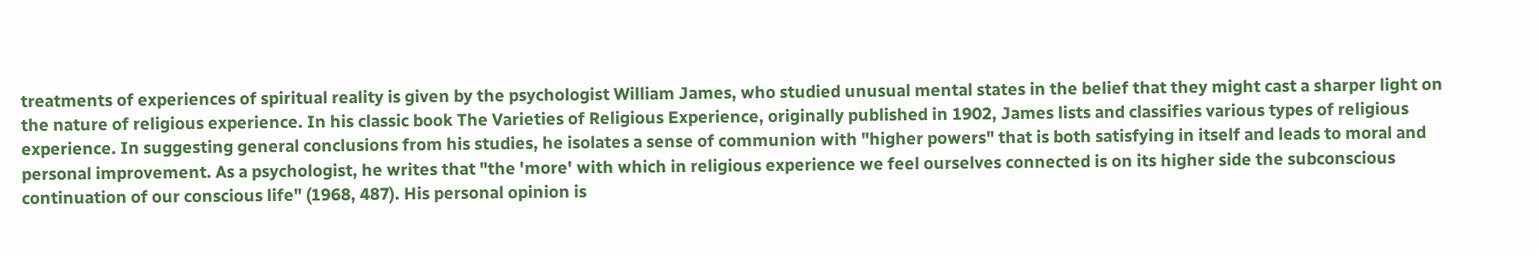treatments of experiences of spiritual reality is given by the psychologist William James, who studied unusual mental states in the belief that they might cast a sharper light on the nature of religious experience. In his classic book The Varieties of Religious Experience, originally published in 1902, James lists and classifies various types of religious experience. In suggesting general conclusions from his studies, he isolates a sense of communion with "higher powers" that is both satisfying in itself and leads to moral and personal improvement. As a psychologist, he writes that "the 'more' with which in religious experience we feel ourselves connected is on its higher side the subconscious continuation of our conscious life" (1968, 487). His personal opinion is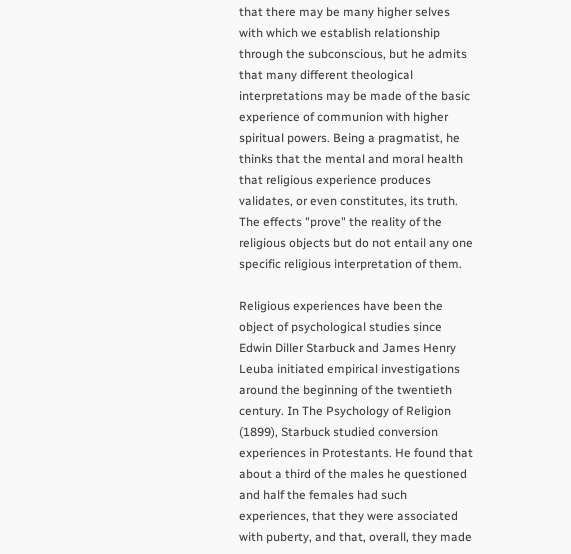that there may be many higher selves with which we establish relationship through the subconscious, but he admits that many different theological interpretations may be made of the basic experience of communion with higher spiritual powers. Being a pragmatist, he thinks that the mental and moral health that religious experience produces validates, or even constitutes, its truth. The effects "prove" the reality of the religious objects but do not entail any one specific religious interpretation of them.

Religious experiences have been the object of psychological studies since Edwin Diller Starbuck and James Henry Leuba initiated empirical investigations around the beginning of the twentieth century. In The Psychology of Religion (1899), Starbuck studied conversion experiences in Protestants. He found that about a third of the males he questioned and half the females had such experiences, that they were associated with puberty, and that, overall, they made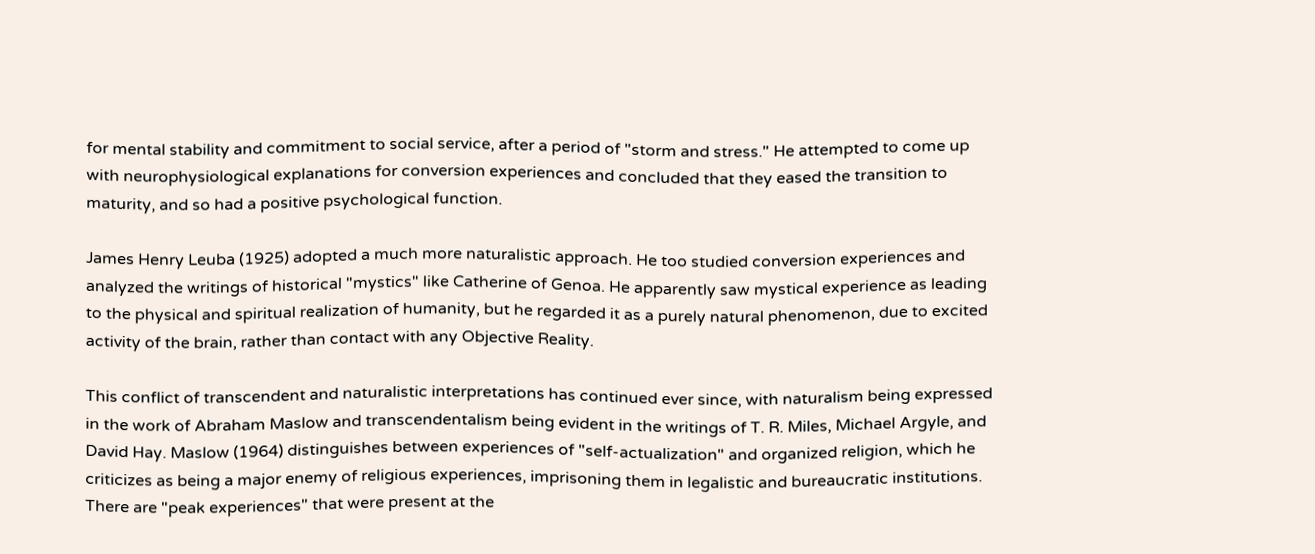for mental stability and commitment to social service, after a period of "storm and stress." He attempted to come up with neurophysiological explanations for conversion experiences and concluded that they eased the transition to maturity, and so had a positive psychological function.

James Henry Leuba (1925) adopted a much more naturalistic approach. He too studied conversion experiences and analyzed the writings of historical "mystics" like Catherine of Genoa. He apparently saw mystical experience as leading to the physical and spiritual realization of humanity, but he regarded it as a purely natural phenomenon, due to excited activity of the brain, rather than contact with any Objective Reality.

This conflict of transcendent and naturalistic interpretations has continued ever since, with naturalism being expressed in the work of Abraham Maslow and transcendentalism being evident in the writings of T. R. Miles, Michael Argyle, and David Hay. Maslow (1964) distinguishes between experiences of "self-actualization" and organized religion, which he criticizes as being a major enemy of religious experiences, imprisoning them in legalistic and bureaucratic institutions. There are "peak experiences" that were present at the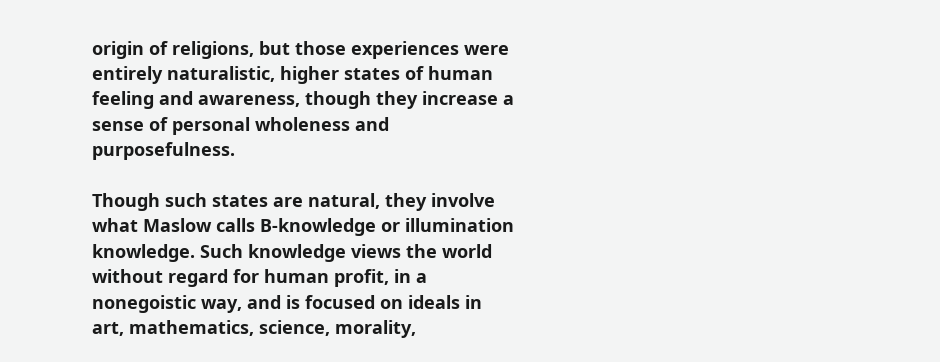origin of religions, but those experiences were entirely naturalistic, higher states of human feeling and awareness, though they increase a sense of personal wholeness and purposefulness.

Though such states are natural, they involve what Maslow calls B-knowledge or illumination knowledge. Such knowledge views the world without regard for human profit, in a nonegoistic way, and is focused on ideals in art, mathematics, science, morality,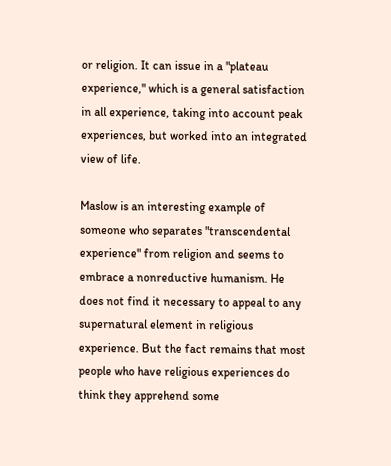or religion. It can issue in a "plateau experience," which is a general satisfaction in all experience, taking into account peak experiences, but worked into an integrated view of life.

Maslow is an interesting example of someone who separates "transcendental experience" from religion and seems to embrace a nonreductive humanism. He does not find it necessary to appeal to any supernatural element in religious experience. But the fact remains that most people who have religious experiences do think they apprehend some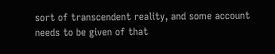sort of transcendent reality, and some account needs to be given of that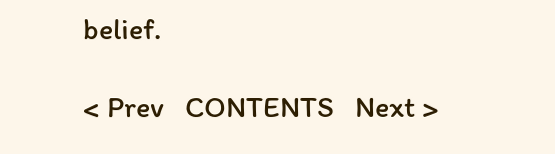belief.

< Prev   CONTENTS   Next >